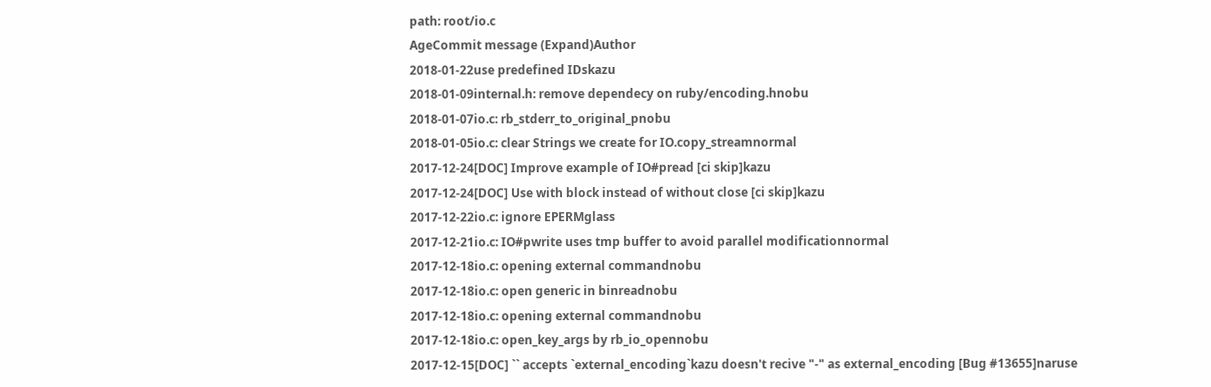path: root/io.c
AgeCommit message (Expand)Author
2018-01-22use predefined IDskazu
2018-01-09internal.h: remove dependecy on ruby/encoding.hnobu
2018-01-07io.c: rb_stderr_to_original_pnobu
2018-01-05io.c: clear Strings we create for IO.copy_streamnormal
2017-12-24[DOC] Improve example of IO#pread [ci skip]kazu
2017-12-24[DOC] Use with block instead of without close [ci skip]kazu
2017-12-22io.c: ignore EPERMglass
2017-12-21io.c: IO#pwrite uses tmp buffer to avoid parallel modificationnormal
2017-12-18io.c: opening external commandnobu
2017-12-18io.c: open generic in binreadnobu
2017-12-18io.c: opening external commandnobu
2017-12-18io.c: open_key_args by rb_io_opennobu
2017-12-15[DOC] `` accepts `external_encoding`kazu doesn't recive "-" as external_encoding [Bug #13655]naruse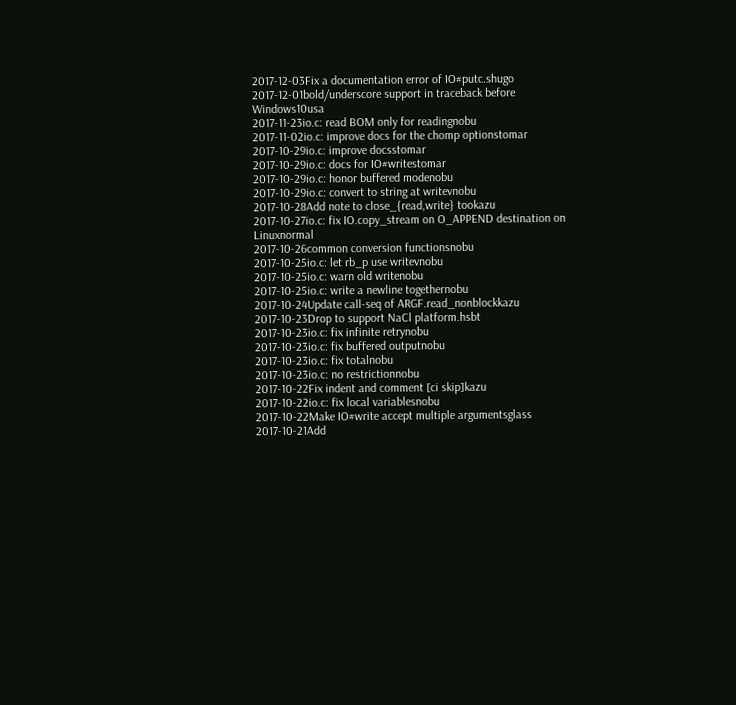2017-12-03Fix a documentation error of IO#putc.shugo
2017-12-01bold/underscore support in traceback before Windows10usa
2017-11-23io.c: read BOM only for readingnobu
2017-11-02io.c: improve docs for the chomp optionstomar
2017-10-29io.c: improve docsstomar
2017-10-29io.c: docs for IO#writestomar
2017-10-29io.c: honor buffered modenobu
2017-10-29io.c: convert to string at writevnobu
2017-10-28Add note to close_{read,write} tookazu
2017-10-27io.c: fix IO.copy_stream on O_APPEND destination on Linuxnormal
2017-10-26common conversion functionsnobu
2017-10-25io.c: let rb_p use writevnobu
2017-10-25io.c: warn old writenobu
2017-10-25io.c: write a newline togethernobu
2017-10-24Update call-seq of ARGF.read_nonblockkazu
2017-10-23Drop to support NaCl platform.hsbt
2017-10-23io.c: fix infinite retrynobu
2017-10-23io.c: fix buffered outputnobu
2017-10-23io.c: fix totalnobu
2017-10-23io.c: no restrictionnobu
2017-10-22Fix indent and comment [ci skip]kazu
2017-10-22io.c: fix local variablesnobu
2017-10-22Make IO#write accept multiple argumentsglass
2017-10-21Add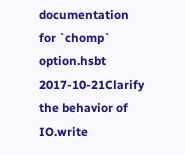documentation for `chomp` option.hsbt
2017-10-21Clarify the behavior of IO.write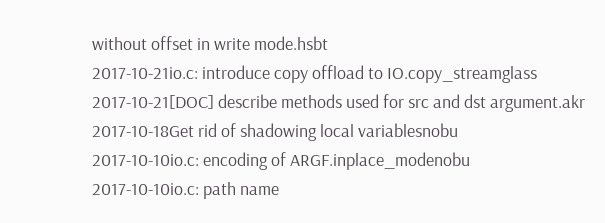without offset in write mode.hsbt
2017-10-21io.c: introduce copy offload to IO.copy_streamglass
2017-10-21[DOC] describe methods used for src and dst argument.akr
2017-10-18Get rid of shadowing local variablesnobu
2017-10-10io.c: encoding of ARGF.inplace_modenobu
2017-10-10io.c: path name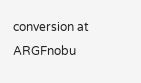conversion at ARGFnobu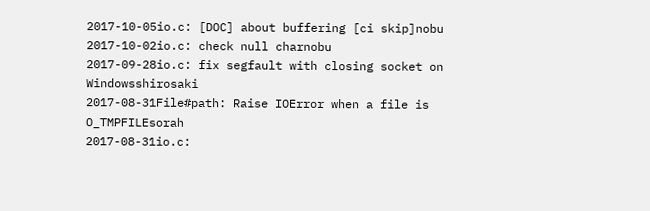2017-10-05io.c: [DOC] about buffering [ci skip]nobu
2017-10-02io.c: check null charnobu
2017-09-28io.c: fix segfault with closing socket on Windowsshirosaki
2017-08-31File#path: Raise IOError when a file is O_TMPFILEsorah
2017-08-31io.c: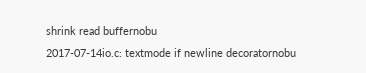shrink read buffernobu
2017-07-14io.c: textmode if newline decoratornobu